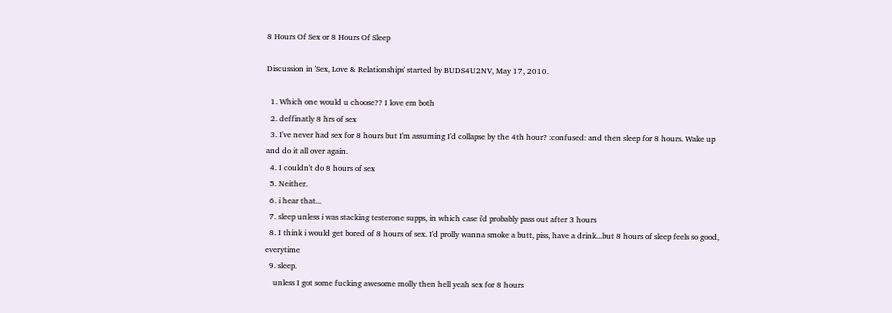8 Hours Of Sex or 8 Hours Of Sleep

Discussion in 'Sex, Love & Relationships' started by BUDS4U2NV, May 17, 2010.

  1. Which one would u choose?? I love em both
  2. deffinatly 8 hrs of sex
  3. I've never had sex for 8 hours but I'm assuming I'd collapse by the 4th hour? :confused: and then sleep for 8 hours. Wake up and do it all over again.
  4. I couldn't do 8 hours of sex
  5. Neither.
  6. i hear that...
  7. sleep unless i was stacking testerone supps, in which case i'd probably pass out after 3 hours
  8. I think i would get bored of 8 hours of sex. I'd prolly wanna smoke a butt, piss, have a drink...but 8 hours of sleep feels so good, everytime
  9. sleep.
    unless I got some fucking awesome molly then hell yeah sex for 8 hours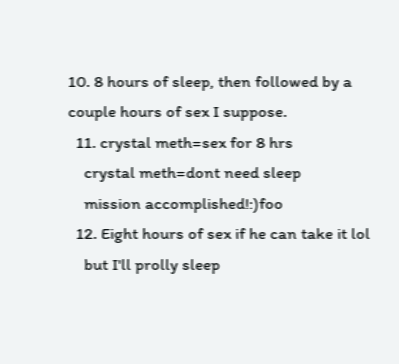10. 8 hours of sleep, then followed by a couple hours of sex I suppose.
  11. crystal meth=sex for 8 hrs
    crystal meth=dont need sleep
    mission accomplished!:)foo
  12. Eight hours of sex if he can take it lol
    but I'll prolly sleep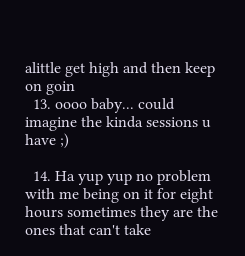alittle get high and then keep on goin
  13. oooo baby... could imagine the kinda sessions u have ;)

  14. Ha yup yup no problem with me being on it for eight hours sometimes they are the ones that can't take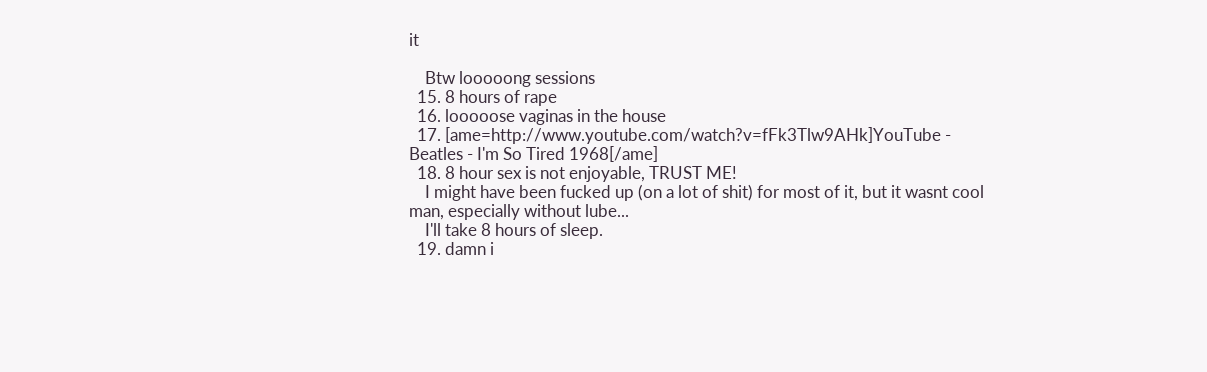it

    Btw looooong sessions
  15. 8 hours of rape
  16. looooose vaginas in the house
  17. [ame=http://www.youtube.com/watch?v=fFk3Tlw9AHk]YouTube - Beatles - I'm So Tired 1968[/ame]
  18. 8 hour sex is not enjoyable, TRUST ME!
    I might have been fucked up (on a lot of shit) for most of it, but it wasnt cool man, especially without lube...
    I'll take 8 hours of sleep.
  19. damn i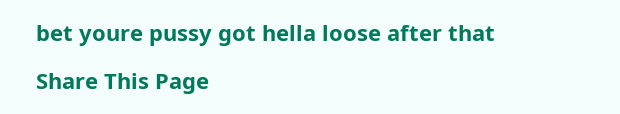bet youre pussy got hella loose after that

Share This Page